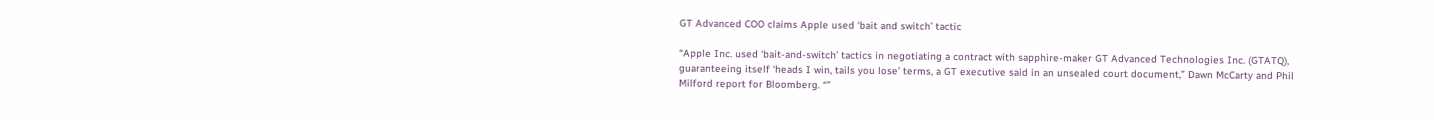GT Advanced COO claims Apple used ‘bait and switch’ tactic

“Apple Inc. used ‘bait-and-switch’ tactics in negotiating a contract with sapphire-maker GT Advanced Technologies Inc. (GTATQ), guaranteeing itself ‘heads I win, tails you lose’ terms, a GT executive said in an unsealed court document,” Dawn McCarty and Phil Milford report for Bloomberg. “”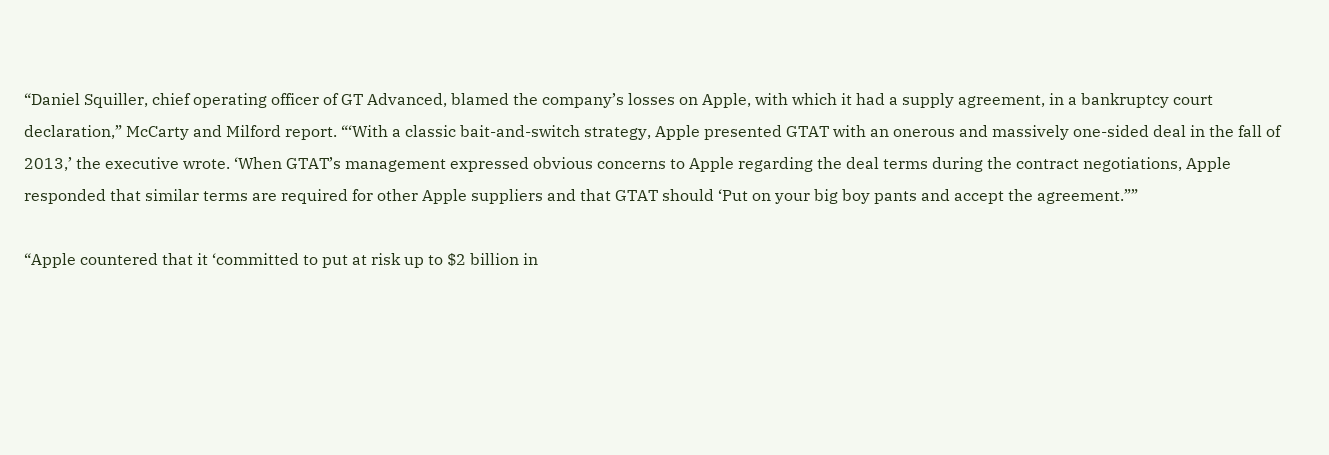“Daniel Squiller, chief operating officer of GT Advanced, blamed the company’s losses on Apple, with which it had a supply agreement, in a bankruptcy court declaration,” McCarty and Milford report. “‘With a classic bait-and-switch strategy, Apple presented GTAT with an onerous and massively one-sided deal in the fall of 2013,’ the executive wrote. ‘When GTAT’s management expressed obvious concerns to Apple regarding the deal terms during the contract negotiations, Apple responded that similar terms are required for other Apple suppliers and that GTAT should ‘Put on your big boy pants and accept the agreement.””

“Apple countered that it ‘committed to put at risk up to $2 billion in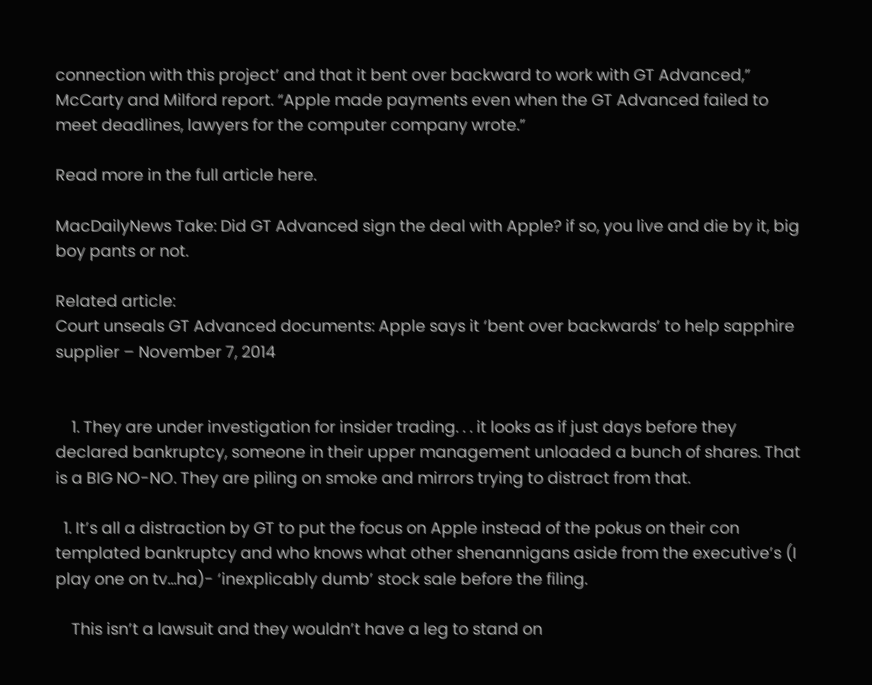connection with this project’ and that it bent over backward to work with GT Advanced,” McCarty and Milford report. “Apple made payments even when the GT Advanced failed to meet deadlines, lawyers for the computer company wrote.”

Read more in the full article here.

MacDailyNews Take: Did GT Advanced sign the deal with Apple? if so, you live and die by it, big boy pants or not.

Related article:
Court unseals GT Advanced documents: Apple says it ‘bent over backwards’ to help sapphire supplier – November 7, 2014


    1. They are under investigation for insider trading. . . it looks as if just days before they declared bankruptcy, someone in their upper management unloaded a bunch of shares. That is a BIG NO-NO. They are piling on smoke and mirrors trying to distract from that.

  1. It’s all a distraction by GT to put the focus on Apple instead of the pokus on their con templated bankruptcy and who knows what other shenannigans aside from the executive’s (I play one on tv…ha)- ‘inexplicably dumb’ stock sale before the filing.

    This isn’t a lawsuit and they wouldn’t have a leg to stand on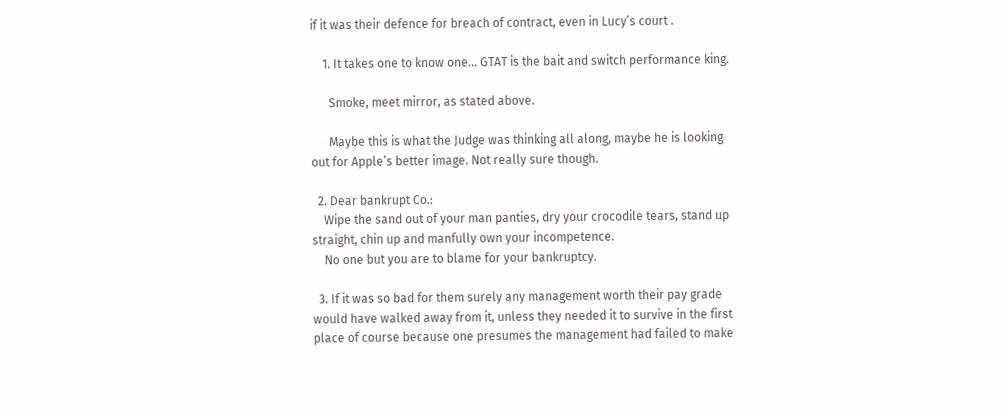if it was their defence for breach of contract, even in Lucy’s court .

    1. It takes one to know one… GTAT is the bait and switch performance king.

      Smoke, meet mirror, as stated above.

      Maybe this is what the Judge was thinking all along, maybe he is looking out for Apple’s better image. Not really sure though.

  2. Dear bankrupt Co.:
    Wipe the sand out of your man panties, dry your crocodile tears, stand up straight, chin up and manfully own your incompetence.
    No one but you are to blame for your bankruptcy.

  3. If it was so bad for them surely any management worth their pay grade would have walked away from it, unless they needed it to survive in the first place of course because one presumes the management had failed to make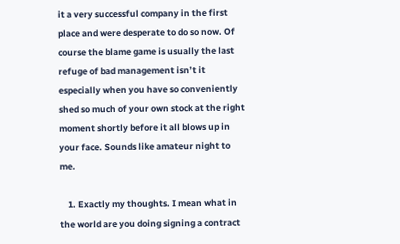it a very successful company in the first place and were desperate to do so now. Of course the blame game is usually the last refuge of bad management isn’t it especially when you have so conveniently shed so much of your own stock at the right moment shortly before it all blows up in your face. Sounds like amateur night to me.

    1. Exactly my thoughts. I mean what in the world are you doing signing a contract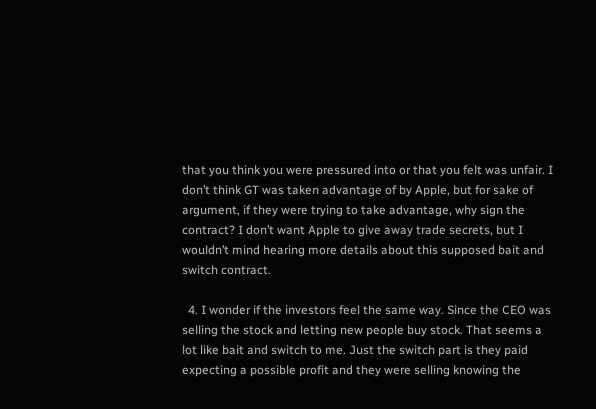that you think you were pressured into or that you felt was unfair. I don’t think GT was taken advantage of by Apple, but for sake of argument, if they were trying to take advantage, why sign the contract? I don’t want Apple to give away trade secrets, but I wouldn’t mind hearing more details about this supposed bait and switch contract.

  4. I wonder if the investors feel the same way. Since the CEO was selling the stock and letting new people buy stock. That seems a lot like bait and switch to me. Just the switch part is they paid expecting a possible profit and they were selling knowing the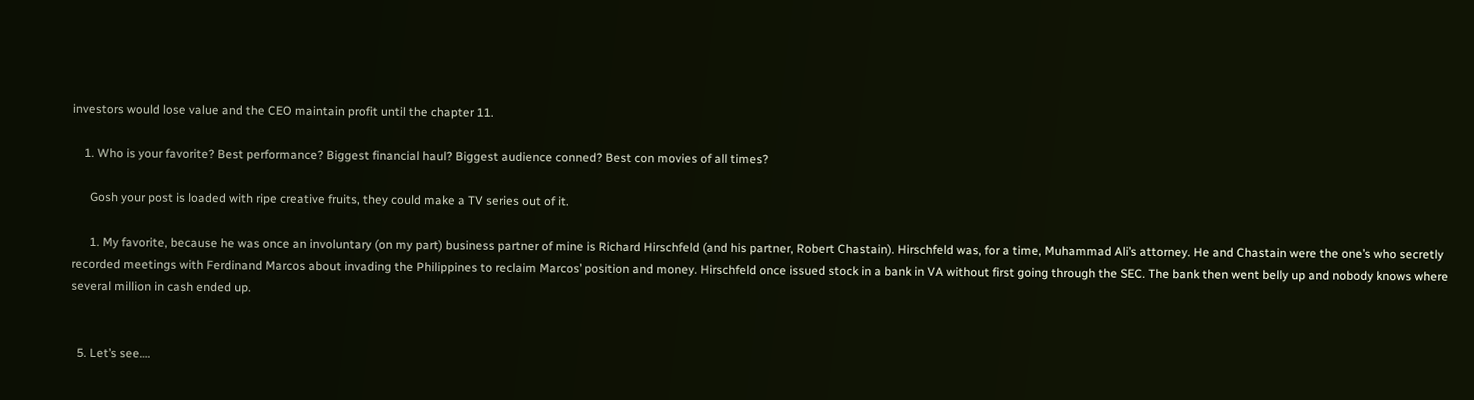investors would lose value and the CEO maintain profit until the chapter 11.

    1. Who is your favorite? Best performance? Biggest financial haul? Biggest audience conned? Best con movies of all times?

      Gosh your post is loaded with ripe creative fruits, they could make a TV series out of it.

      1. My favorite, because he was once an involuntary (on my part) business partner of mine is Richard Hirschfeld (and his partner, Robert Chastain). Hirschfeld was, for a time, Muhammad Ali’s attorney. He and Chastain were the one’s who secretly recorded meetings with Ferdinand Marcos about invading the Philippines to reclaim Marcos’ position and money. Hirschfeld once issued stock in a bank in VA without first going through the SEC. The bank then went belly up and nobody knows where several million in cash ended up.


  5. Let’s see….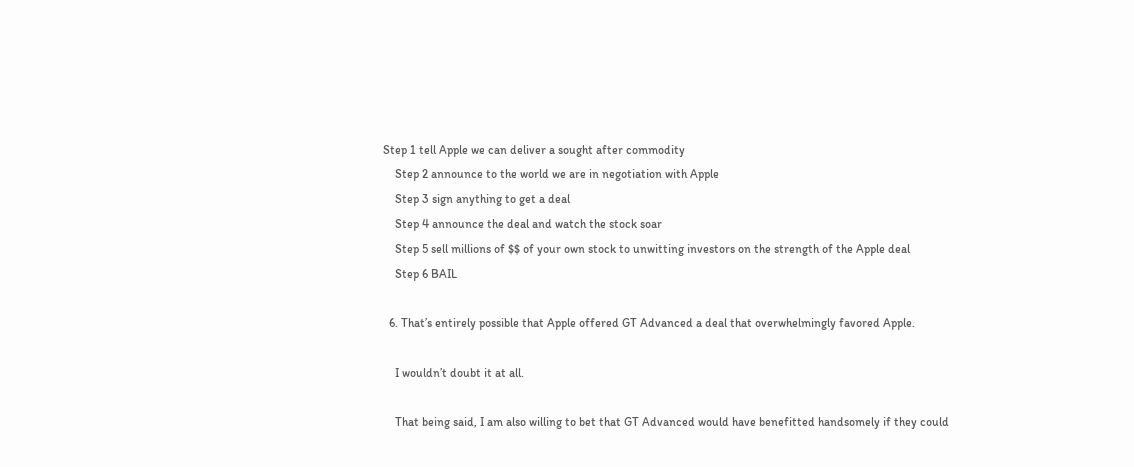Step 1 tell Apple we can deliver a sought after commodity
    Step 2 announce to the world we are in negotiation with Apple
    Step 3 sign anything to get a deal
    Step 4 announce the deal and watch the stock soar
    Step 5 sell millions of $$ of your own stock to unwitting investors on the strength of the Apple deal
    Step 6 BAIL

  6. That’s entirely possible that Apple offered GT Advanced a deal that overwhelmingly favored Apple.

    I wouldn’t doubt it at all.

    That being said, I am also willing to bet that GT Advanced would have benefitted handsomely if they could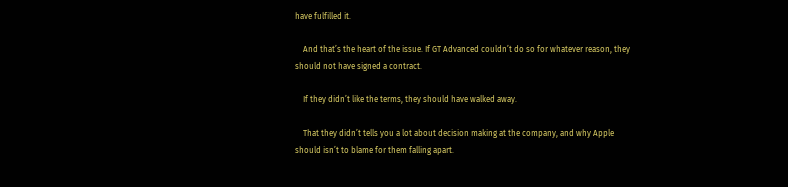have fulfilled it.

    And that’s the heart of the issue. If GT Advanced couldn’t do so for whatever reason, they should not have signed a contract.

    If they didn’t like the terms, they should have walked away.

    That they didn’t tells you a lot about decision making at the company, and why Apple should isn’t to blame for them falling apart.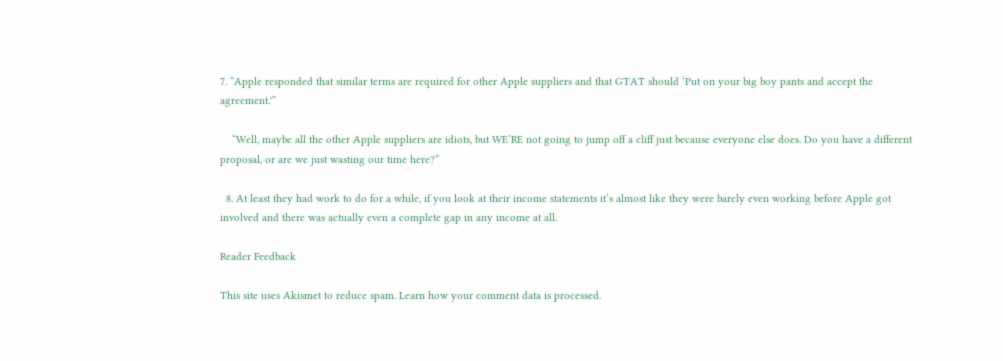7. “Apple responded that similar terms are required for other Apple suppliers and that GTAT should ‘Put on your big boy pants and accept the agreement.'”

    “Well, maybe all the other Apple suppliers are idiots, but WE’RE not going to jump off a cliff just because everyone else does. Do you have a different proposal, or are we just wasting our time here?”

  8. At least they had work to do for a while, if you look at their income statements it’s almost like they were barely even working before Apple got involved and there was actually even a complete gap in any income at all.

Reader Feedback

This site uses Akismet to reduce spam. Learn how your comment data is processed.